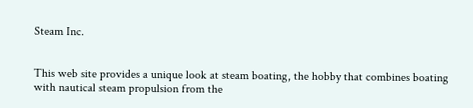Steam Inc.


This web site provides a unique look at steam boating, the hobby that combines boating with nautical steam propulsion from the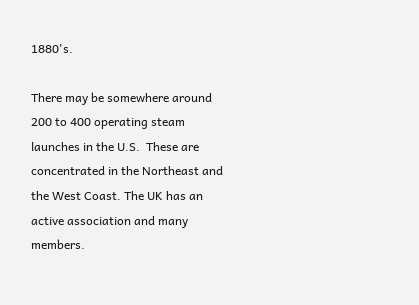1880's.

There may be somewhere around 200 to 400 operating steam launches in the U.S.  These are concentrated in the Northeast and the West Coast. The UK has an active association and many members.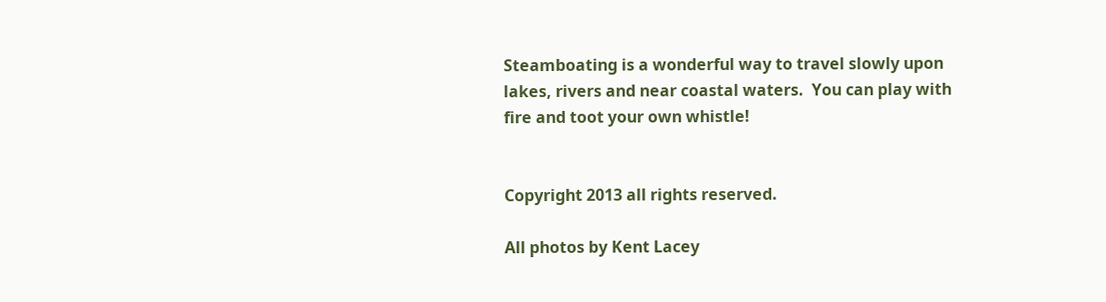Steamboating is a wonderful way to travel slowly upon lakes, rivers and near coastal waters.  You can play with fire and toot your own whistle!


Copyright 2013 all rights reserved.

All photos by Kent Lacey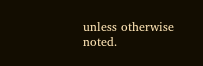unless otherwise noted.